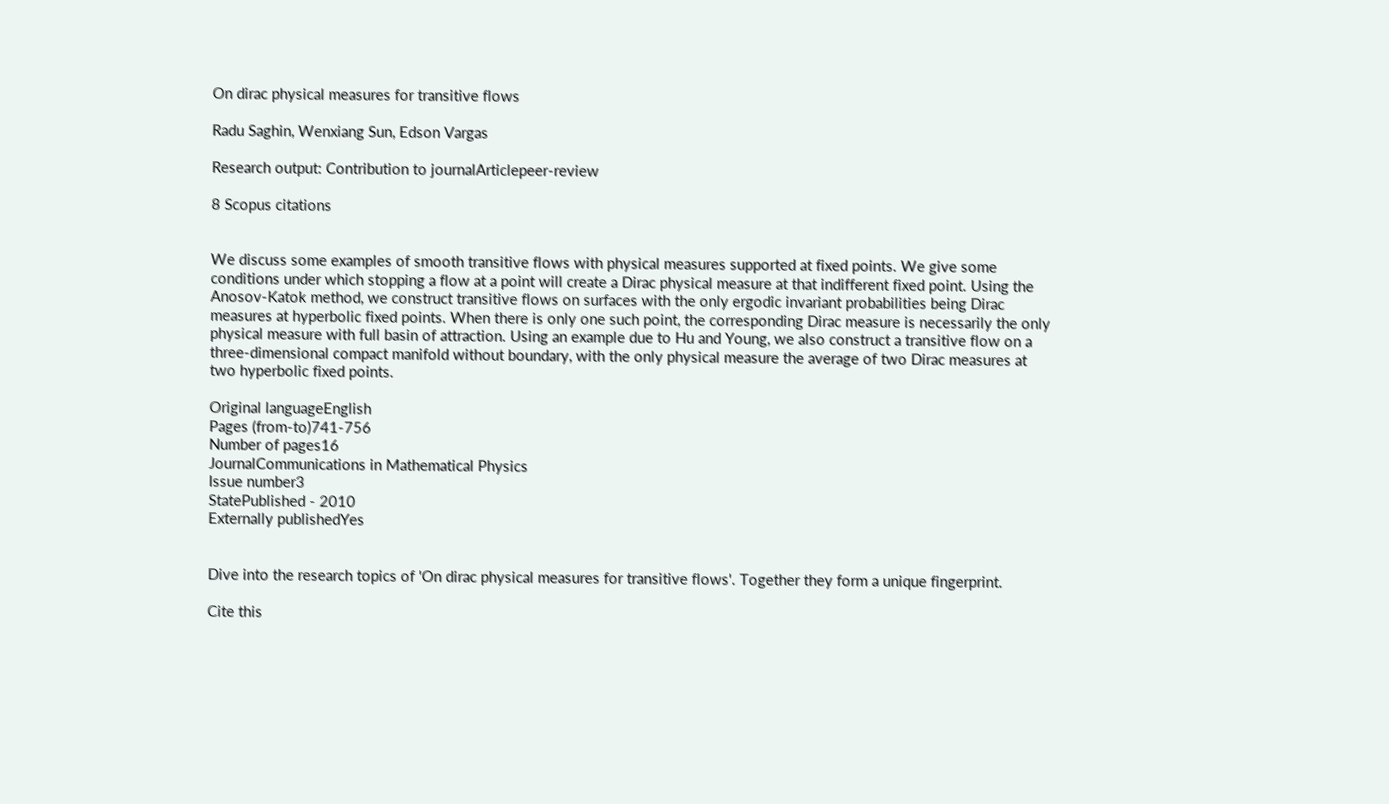On dirac physical measures for transitive flows

Radu Saghin, Wenxiang Sun, Edson Vargas

Research output: Contribution to journalArticlepeer-review

8 Scopus citations


We discuss some examples of smooth transitive flows with physical measures supported at fixed points. We give some conditions under which stopping a flow at a point will create a Dirac physical measure at that indifferent fixed point. Using the Anosov-Katok method, we construct transitive flows on surfaces with the only ergodic invariant probabilities being Dirac measures at hyperbolic fixed points. When there is only one such point, the corresponding Dirac measure is necessarily the only physical measure with full basin of attraction. Using an example due to Hu and Young, we also construct a transitive flow on a three-dimensional compact manifold without boundary, with the only physical measure the average of two Dirac measures at two hyperbolic fixed points.

Original languageEnglish
Pages (from-to)741-756
Number of pages16
JournalCommunications in Mathematical Physics
Issue number3
StatePublished - 2010
Externally publishedYes


Dive into the research topics of 'On dirac physical measures for transitive flows'. Together they form a unique fingerprint.

Cite this